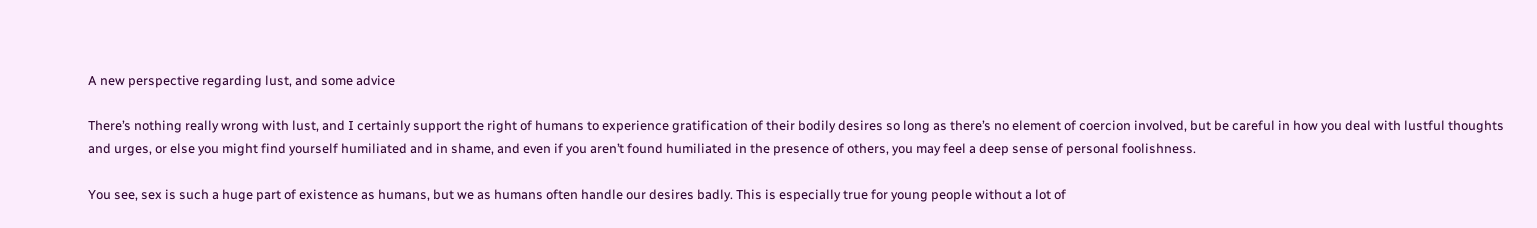A new perspective regarding lust, and some advice

There’s nothing really wrong with lust, and I certainly support the right of humans to experience gratification of their bodily desires so long as there’s no element of coercion involved, but be careful in how you deal with lustful thoughts and urges, or else you might find yourself humiliated and in shame, and even if you aren’t found humiliated in the presence of others, you may feel a deep sense of personal foolishness.

You see, sex is such a huge part of existence as humans, but we as humans often handle our desires badly. This is especially true for young people without a lot of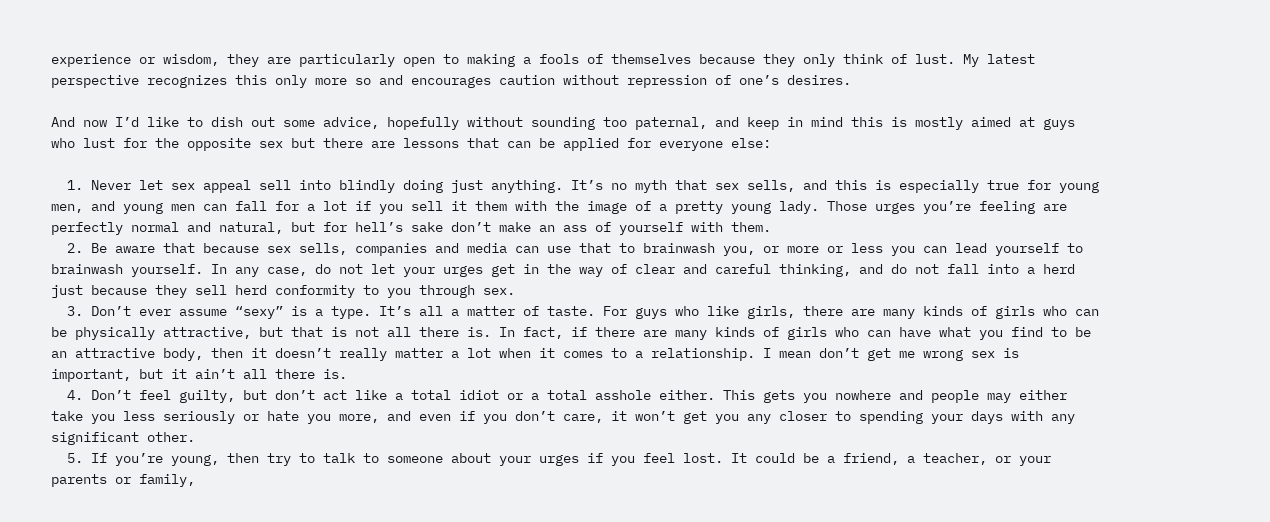experience or wisdom, they are particularly open to making a fools of themselves because they only think of lust. My latest perspective recognizes this only more so and encourages caution without repression of one’s desires.

And now I’d like to dish out some advice, hopefully without sounding too paternal, and keep in mind this is mostly aimed at guys who lust for the opposite sex but there are lessons that can be applied for everyone else:

  1. Never let sex appeal sell into blindly doing just anything. It’s no myth that sex sells, and this is especially true for young men, and young men can fall for a lot if you sell it them with the image of a pretty young lady. Those urges you’re feeling are perfectly normal and natural, but for hell’s sake don’t make an ass of yourself with them.
  2. Be aware that because sex sells, companies and media can use that to brainwash you, or more or less you can lead yourself to brainwash yourself. In any case, do not let your urges get in the way of clear and careful thinking, and do not fall into a herd just because they sell herd conformity to you through sex.
  3. Don’t ever assume “sexy” is a type. It’s all a matter of taste. For guys who like girls, there are many kinds of girls who can be physically attractive, but that is not all there is. In fact, if there are many kinds of girls who can have what you find to be an attractive body, then it doesn’t really matter a lot when it comes to a relationship. I mean don’t get me wrong sex is important, but it ain’t all there is.
  4. Don’t feel guilty, but don’t act like a total idiot or a total asshole either. This gets you nowhere and people may either take you less seriously or hate you more, and even if you don’t care, it won’t get you any closer to spending your days with any significant other.
  5. If you’re young, then try to talk to someone about your urges if you feel lost. It could be a friend, a teacher, or your parents or family,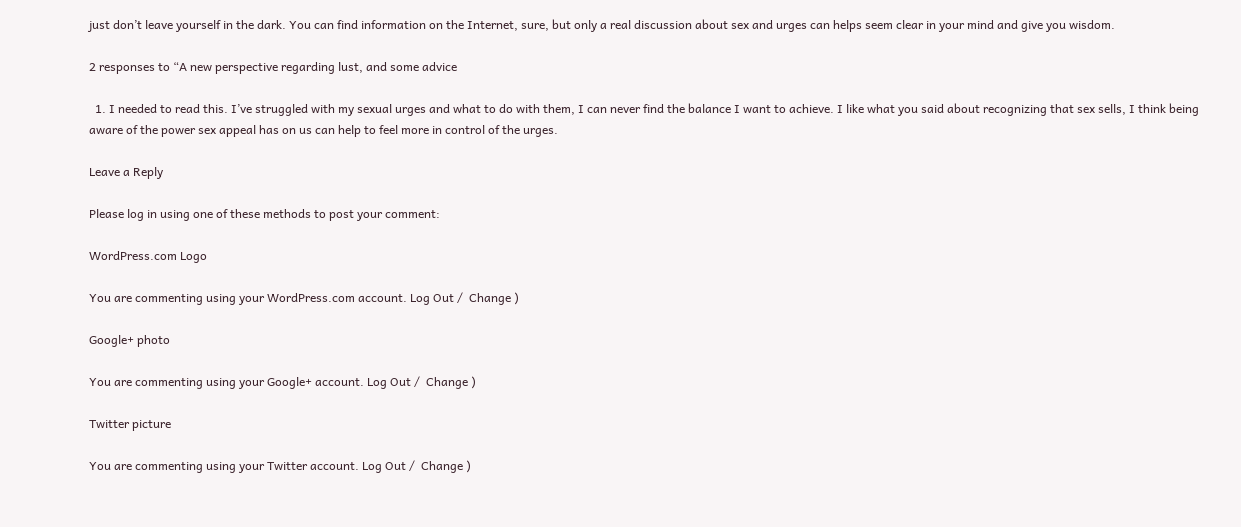just don’t leave yourself in the dark. You can find information on the Internet, sure, but only a real discussion about sex and urges can helps seem clear in your mind and give you wisdom.

2 responses to “A new perspective regarding lust, and some advice

  1. I needed to read this. I’ve struggled with my sexual urges and what to do with them, I can never find the balance I want to achieve. I like what you said about recognizing that sex sells, I think being aware of the power sex appeal has on us can help to feel more in control of the urges.

Leave a Reply

Please log in using one of these methods to post your comment:

WordPress.com Logo

You are commenting using your WordPress.com account. Log Out /  Change )

Google+ photo

You are commenting using your Google+ account. Log Out /  Change )

Twitter picture

You are commenting using your Twitter account. Log Out /  Change )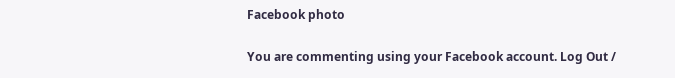Facebook photo

You are commenting using your Facebook account. Log Out /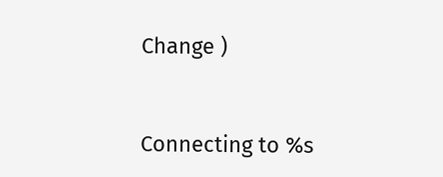Change )


Connecting to %s